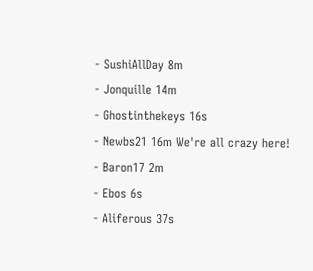- SushiAllDay 8m
- Jonquille 14m
- Ghostinthekeys 16s
- Newbs21 16m We're all crazy here!
- Baron17 2m
- Ebos 6s
- Aliferous 37s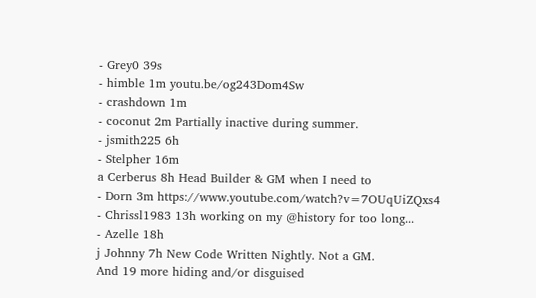- Grey0 39s
- himble 1m youtu.be/og243Dom4Sw
- crashdown 1m
- coconut 2m Partially inactive during summer.
- jsmith225 6h
- Stelpher 16m
a Cerberus 8h Head Builder & GM when I need to
- Dorn 3m https://www.youtube.com/watch?v=7OUqUiZQxs4
- Chrissl1983 13h working on my @history for too long...
- Azelle 18h
j Johnny 7h New Code Written Nightly. Not a GM.
And 19 more hiding and/or disguised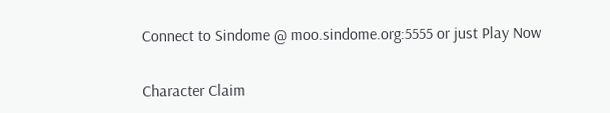Connect to Sindome @ moo.sindome.org:5555 or just Play Now

Character Claim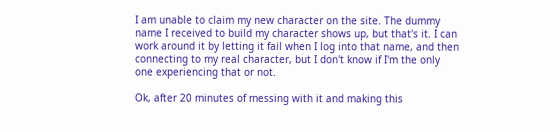I am unable to claim my new character on the site. The dummy name I received to build my character shows up, but that's it. I can work around it by letting it fail when I log into that name, and then connecting to my real character, but I don't know if I'm the only one experiencing that or not.

Ok, after 20 minutes of messing with it and making this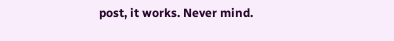post, it works. Never mind.